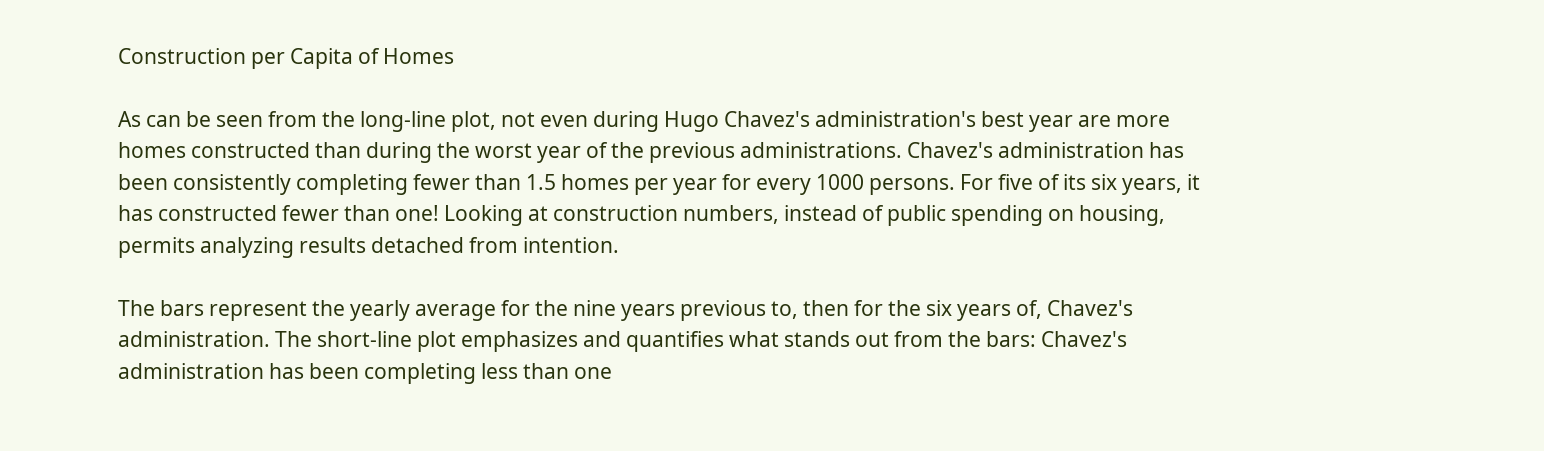Construction per Capita of Homes

As can be seen from the long-line plot, not even during Hugo Chavez's administration's best year are more homes constructed than during the worst year of the previous administrations. Chavez's administration has been consistently completing fewer than 1.5 homes per year for every 1000 persons. For five of its six years, it has constructed fewer than one! Looking at construction numbers, instead of public spending on housing, permits analyzing results detached from intention.

The bars represent the yearly average for the nine years previous to, then for the six years of, Chavez's administration. The short-line plot emphasizes and quantifies what stands out from the bars: Chavez's administration has been completing less than one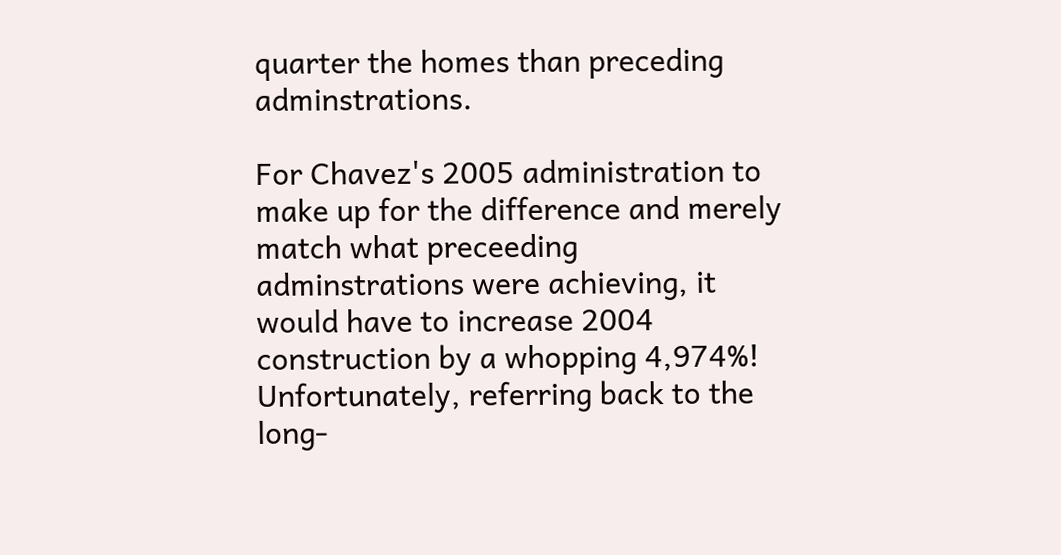quarter the homes than preceding adminstrations.

For Chavez's 2005 administration to make up for the difference and merely match what preceeding adminstrations were achieving, it would have to increase 2004 construction by a whopping 4,974%! Unfortunately, referring back to the long-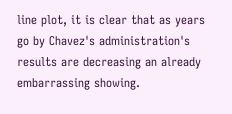line plot, it is clear that as years go by Chavez's administration's results are decreasing an already embarrassing showing.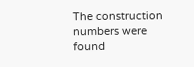The construction numbers were found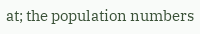at; the population numbers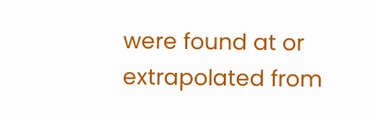were found at or extrapolated from